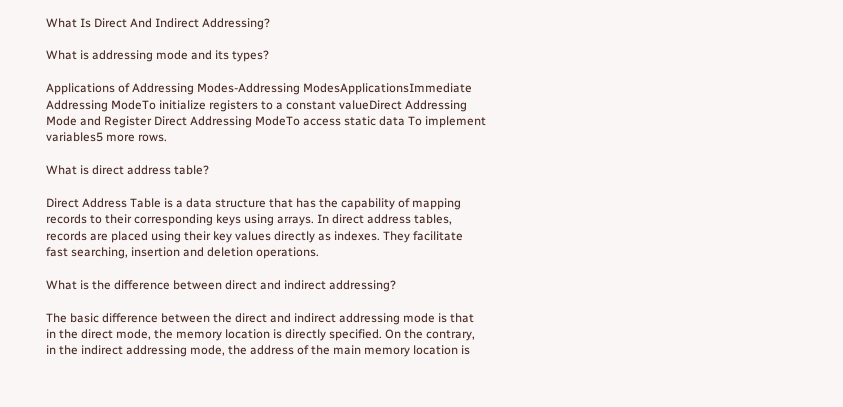What Is Direct And Indirect Addressing?

What is addressing mode and its types?

Applications of Addressing Modes-Addressing ModesApplicationsImmediate Addressing ModeTo initialize registers to a constant valueDirect Addressing Mode and Register Direct Addressing ModeTo access static data To implement variables5 more rows.

What is direct address table?

Direct Address Table is a data structure that has the capability of mapping records to their corresponding keys using arrays. In direct address tables, records are placed using their key values directly as indexes. They facilitate fast searching, insertion and deletion operations.

What is the difference between direct and indirect addressing?

The basic difference between the direct and indirect addressing mode is that in the direct mode, the memory location is directly specified. On the contrary, in the indirect addressing mode, the address of the main memory location is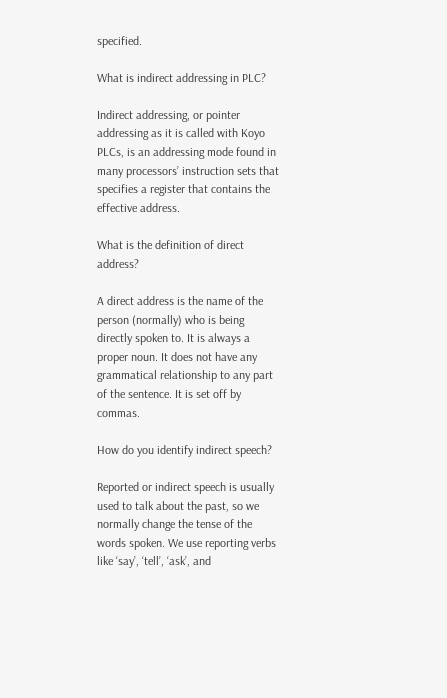specified.

What is indirect addressing in PLC?

Indirect addressing, or pointer addressing as it is called with Koyo PLCs, is an addressing mode found in many processors’ instruction sets that specifies a register that contains the effective address.

What is the definition of direct address?

A direct address is the name of the person (normally) who is being directly spoken to. It is always a proper noun. It does not have any grammatical relationship to any part of the sentence. It is set off by commas.

How do you identify indirect speech?

Reported or indirect speech is usually used to talk about the past, so we normally change the tense of the words spoken. We use reporting verbs like ‘say’, ‘tell’, ‘ask’, and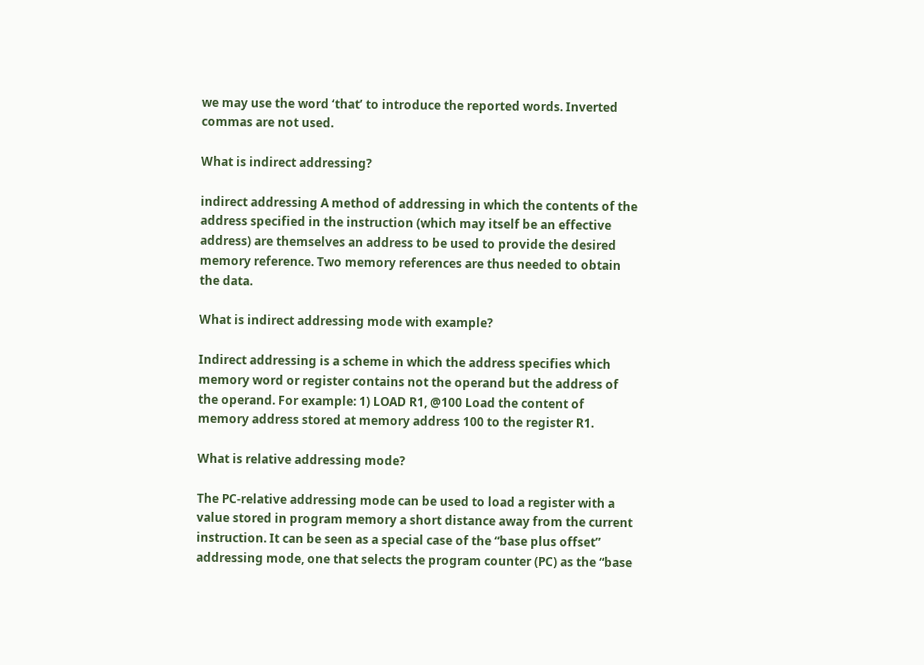we may use the word ‘that’ to introduce the reported words. Inverted commas are not used.

What is indirect addressing?

indirect addressing A method of addressing in which the contents of the address specified in the instruction (which may itself be an effective address) are themselves an address to be used to provide the desired memory reference. Two memory references are thus needed to obtain the data.

What is indirect addressing mode with example?

Indirect addressing is a scheme in which the address specifies which memory word or register contains not the operand but the address of the operand. For example: 1) LOAD R1, @100 Load the content of memory address stored at memory address 100 to the register R1.

What is relative addressing mode?

The PC-relative addressing mode can be used to load a register with a value stored in program memory a short distance away from the current instruction. It can be seen as a special case of the “base plus offset” addressing mode, one that selects the program counter (PC) as the “base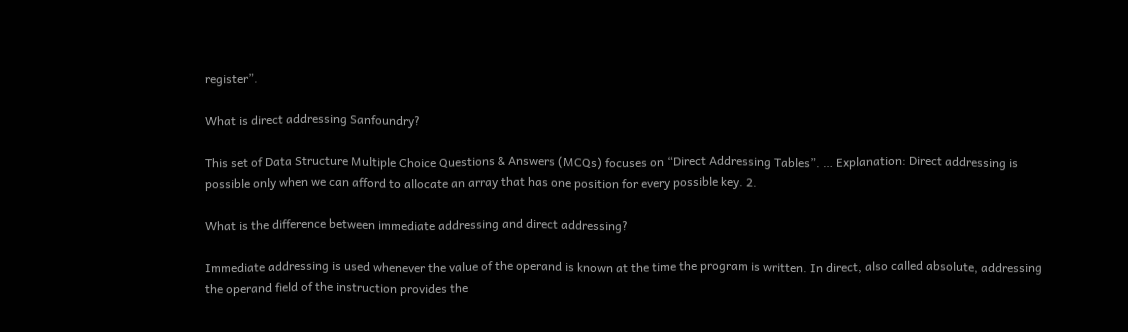register”.

What is direct addressing Sanfoundry?

This set of Data Structure Multiple Choice Questions & Answers (MCQs) focuses on “Direct Addressing Tables”. … Explanation: Direct addressing is possible only when we can afford to allocate an array that has one position for every possible key. 2.

What is the difference between immediate addressing and direct addressing?

Immediate addressing is used whenever the value of the operand is known at the time the program is written. In direct, also called absolute, addressing the operand field of the instruction provides the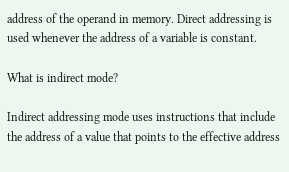address of the operand in memory. Direct addressing is used whenever the address of a variable is constant.

What is indirect mode?

Indirect addressing mode uses instructions that include the address of a value that points to the effective address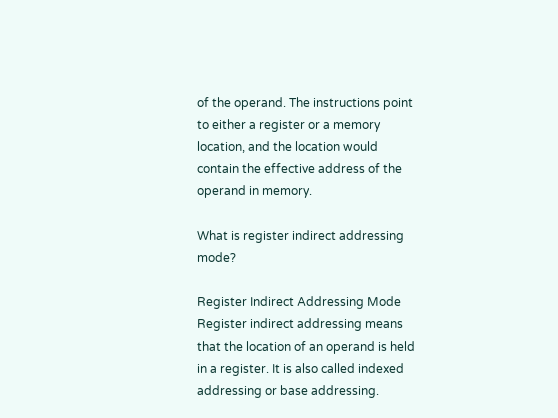of the operand. The instructions point to either a register or a memory location, and the location would contain the effective address of the operand in memory.

What is register indirect addressing mode?

Register Indirect Addressing Mode Register indirect addressing means that the location of an operand is held in a register. It is also called indexed addressing or base addressing.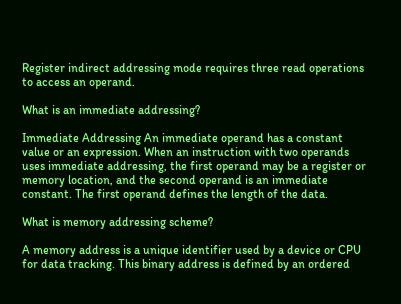Register indirect addressing mode requires three read operations to access an operand.

What is an immediate addressing?

Immediate Addressing An immediate operand has a constant value or an expression. When an instruction with two operands uses immediate addressing, the first operand may be a register or memory location, and the second operand is an immediate constant. The first operand defines the length of the data.

What is memory addressing scheme?

A memory address is a unique identifier used by a device or CPU for data tracking. This binary address is defined by an ordered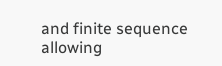and finite sequence allowing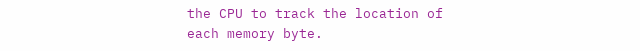the CPU to track the location of each memory byte.